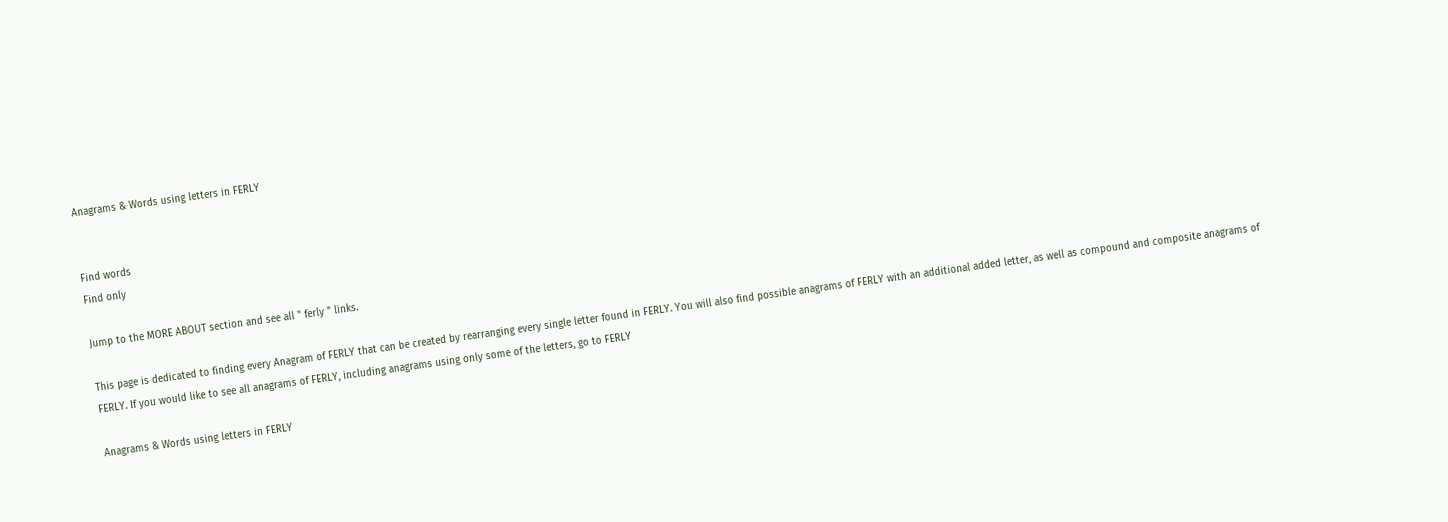Anagrams & Words using letters in FERLY


Find words
Find only

Jump to the MORE ABOUT section and see all " ferly " links.

This page is dedicated to finding every Anagram of FERLY that can be created by rearranging every single letter found in FERLY. You will also find possible anagrams of FERLY with an additional added letter, as well as compound and composite anagrams of FERLY. If you would like to see all anagrams of FERLY, including anagrams using only some of the letters, go to FERLY

Anagrams & Words using letters in FERLY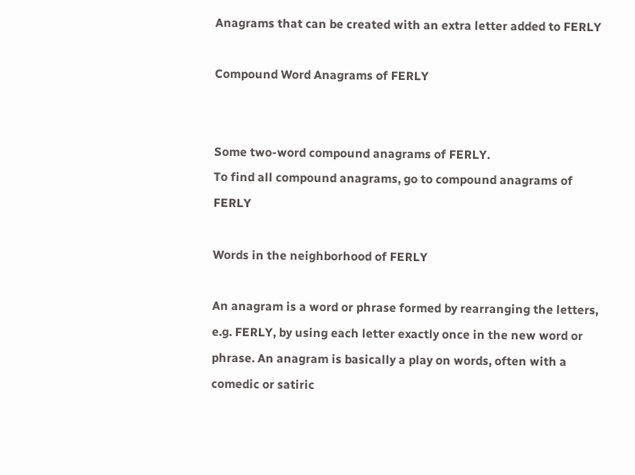Anagrams that can be created with an extra letter added to FERLY

Compound Word Anagrams of FERLY


Some two-word compound anagrams of FERLY.
To find all compound anagrams, go to compound anagrams of FERLY

Words in the neighborhood of FERLY

An anagram is a word or phrase formed by rearranging the letters, e.g. FERLY, by using each letter exactly once in the new word or phrase. An anagram is basically a play on words, often with a comedic or satiric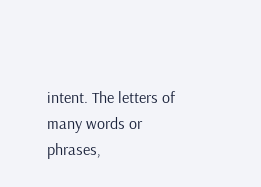intent. The letters of many words or phrases,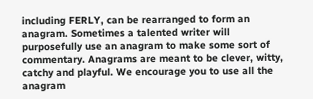including FERLY, can be rearranged to form an anagram. Sometimes a talented writer will purposefully use an anagram to make some sort of commentary. Anagrams are meant to be clever, witty, catchy and playful. We encourage you to use all the anagram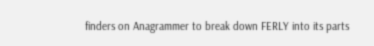finders on Anagrammer to break down FERLY into its parts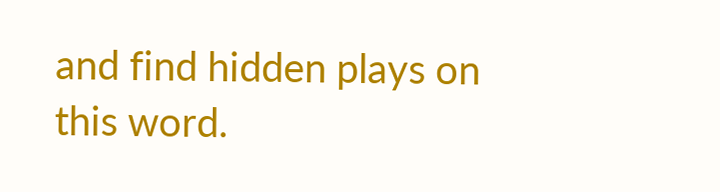and find hidden plays on this word.